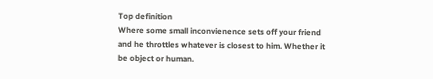Top definition
Where some small inconvienence sets off your friend and he throttles whatever is closest to him. Whether it be object or human.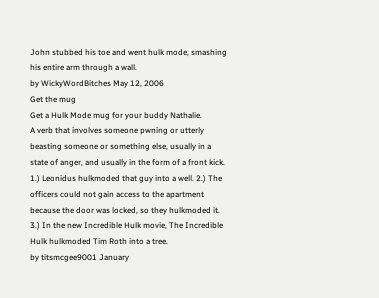John stubbed his toe and went hulk mode, smashing his entire arm through a wall.
by WickyWordBitches May 12, 2006
Get the mug
Get a Hulk Mode mug for your buddy Nathalie.
A verb that involves someone pwning or utterly beasting someone or something else, usually in a state of anger, and usually in the form of a front kick.
1.) Leonidus hulkmoded that guy into a well. 2.) The officers could not gain access to the apartment because the door was locked, so they hulkmoded it. 3.) In the new Incredible Hulk movie, The Incredible Hulk hulkmoded Tim Roth into a tree.
by titsmcgee9001 January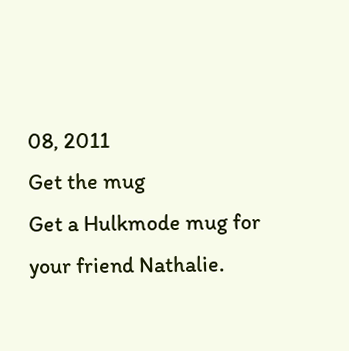08, 2011
Get the mug
Get a Hulkmode mug for your friend Nathalie.